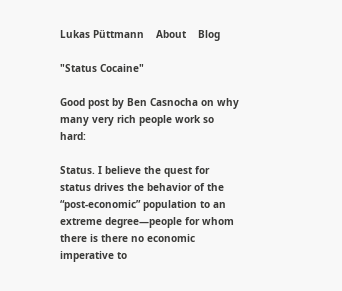Lukas Püttmann    About    Blog

"Status Cocaine"

Good post by Ben Casnocha on why many very rich people work so hard:

Status. I believe the quest for status drives the behavior of the “post-economic” population to an extreme degree—people for whom there is there no economic imperative to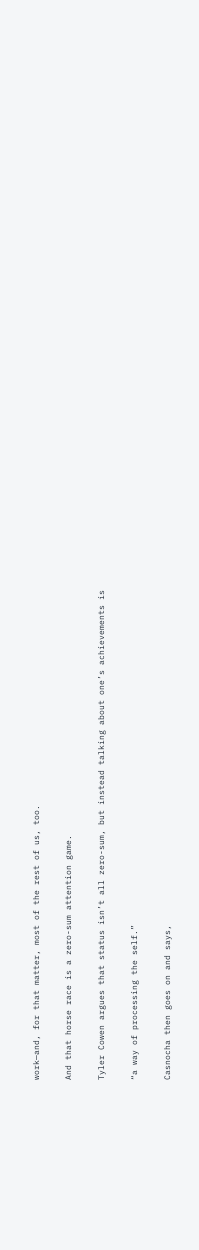work—and, for that matter, most of the rest of us, too.

And that horse race is a zero-sum attention game.

Tyler Cowen argues that status isn’t all zero-sum, but instead talking about one’s achievements is

“a way of processing the self.”

Casnocha then goes on and says,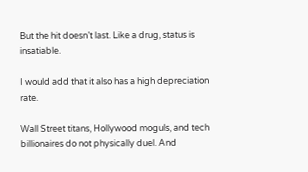But the hit doesn’t last. Like a drug, status is insatiable.

I would add that it also has a high depreciation rate.

Wall Street titans, Hollywood moguls, and tech billionaires do not physically duel. And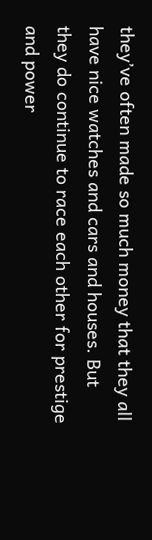they’ve often made so much money that they all have nice watches and cars and houses. But they do continue to race each other for prestige and power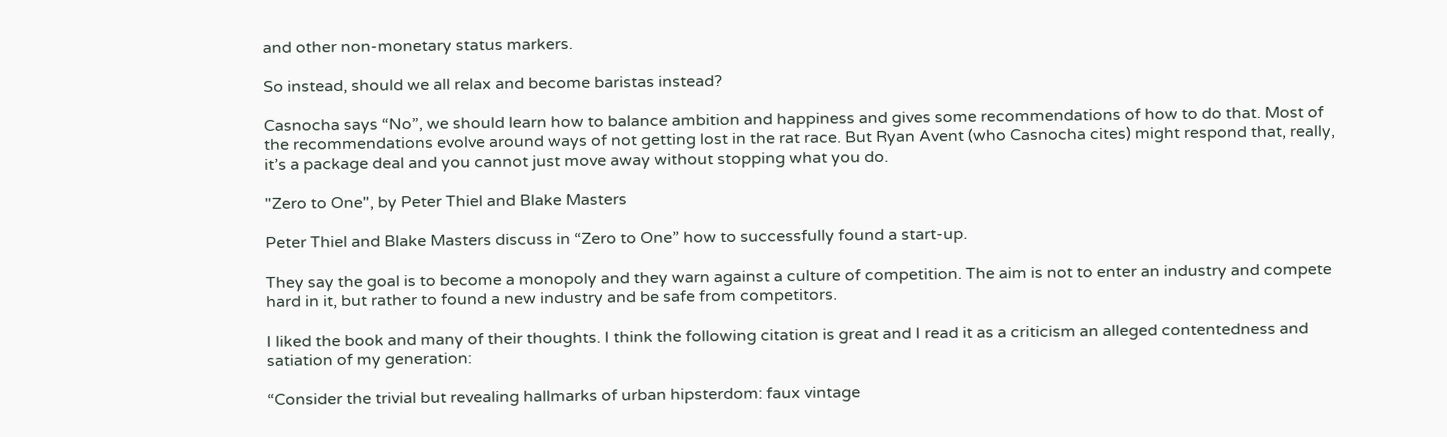and other non-monetary status markers.

So instead, should we all relax and become baristas instead?

Casnocha says “No”, we should learn how to balance ambition and happiness and gives some recommendations of how to do that. Most of the recommendations evolve around ways of not getting lost in the rat race. But Ryan Avent (who Casnocha cites) might respond that, really, it’s a package deal and you cannot just move away without stopping what you do.

"Zero to One", by Peter Thiel and Blake Masters

Peter Thiel and Blake Masters discuss in “Zero to One” how to successfully found a start-up.

They say the goal is to become a monopoly and they warn against a culture of competition. The aim is not to enter an industry and compete hard in it, but rather to found a new industry and be safe from competitors.

I liked the book and many of their thoughts. I think the following citation is great and I read it as a criticism an alleged contentedness and satiation of my generation:

“Consider the trivial but revealing hallmarks of urban hipsterdom: faux vintage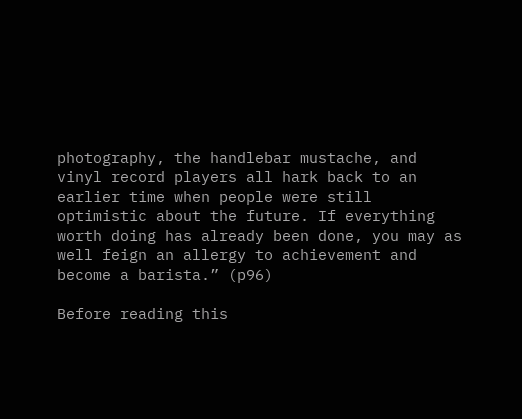photography, the handlebar mustache, and vinyl record players all hark back to an earlier time when people were still optimistic about the future. If everything worth doing has already been done, you may as well feign an allergy to achievement and become a barista.” (p96)

Before reading this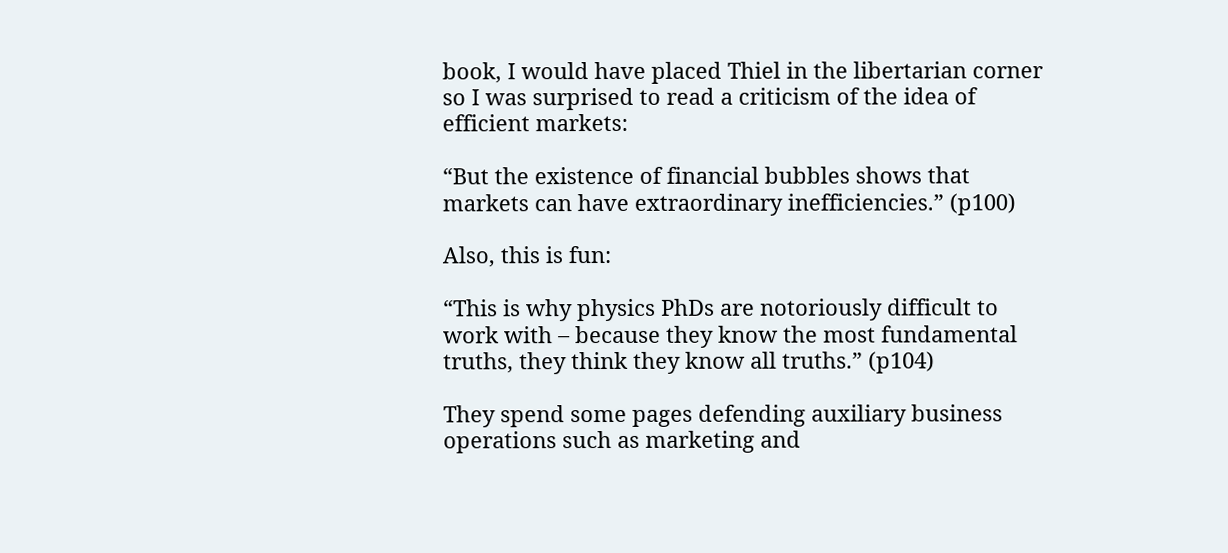book, I would have placed Thiel in the libertarian corner so I was surprised to read a criticism of the idea of efficient markets:

“But the existence of financial bubbles shows that markets can have extraordinary inefficiencies.” (p100)

Also, this is fun:

“This is why physics PhDs are notoriously difficult to work with – because they know the most fundamental truths, they think they know all truths.” (p104)

They spend some pages defending auxiliary business operations such as marketing and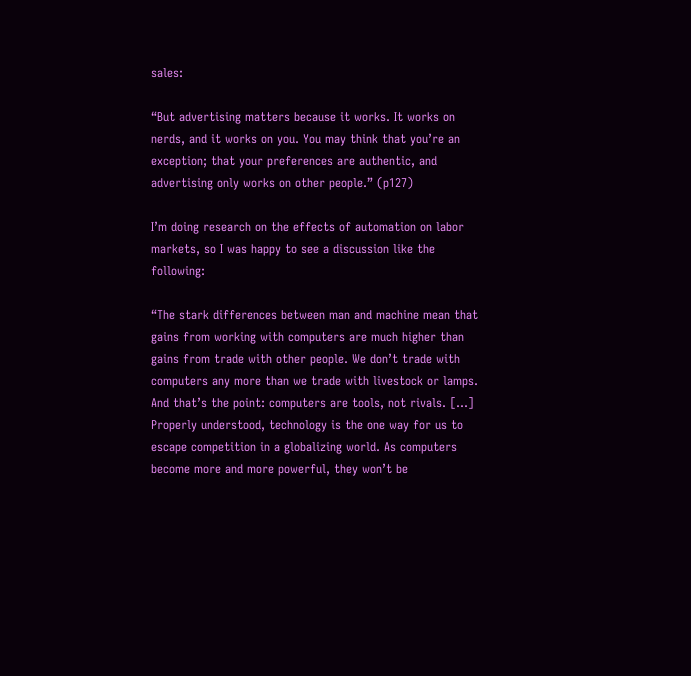sales:

“But advertising matters because it works. It works on nerds, and it works on you. You may think that you’re an exception; that your preferences are authentic, and advertising only works on other people.” (p127)

I’m doing research on the effects of automation on labor markets, so I was happy to see a discussion like the following:

“The stark differences between man and machine mean that gains from working with computers are much higher than gains from trade with other people. We don’t trade with computers any more than we trade with livestock or lamps. And that’s the point: computers are tools, not rivals. […] Properly understood, technology is the one way for us to escape competition in a globalizing world. As computers become more and more powerful, they won’t be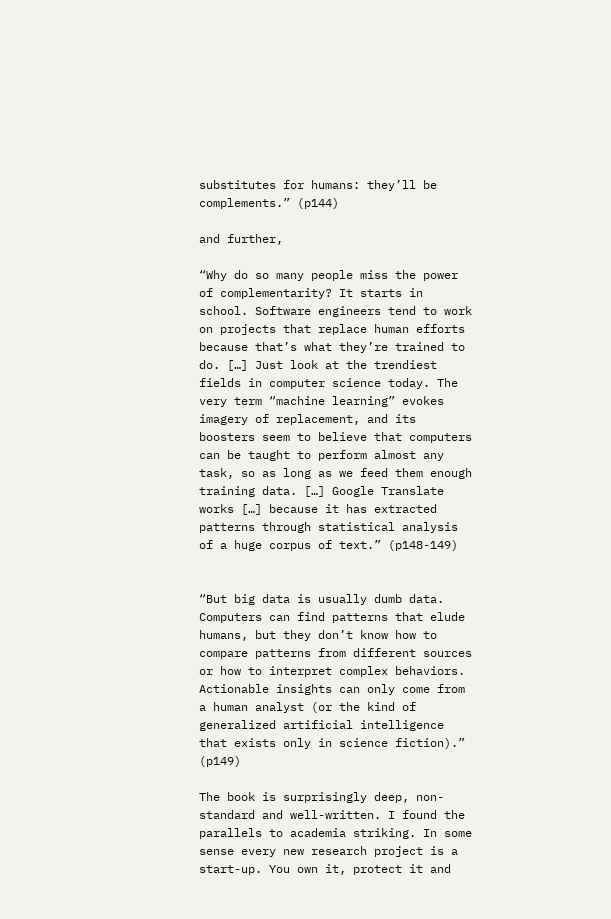substitutes for humans: they’ll be complements.” (p144)

and further,

“Why do so many people miss the power of complementarity? It starts in school. Software engineers tend to work on projects that replace human efforts because that’s what they’re trained to do. […] Just look at the trendiest fields in computer science today. The very term “machine learning” evokes imagery of replacement, and its boosters seem to believe that computers can be taught to perform almost any task, so as long as we feed them enough training data. […] Google Translate works […] because it has extracted patterns through statistical analysis of a huge corpus of text.” (p148-149)


“But big data is usually dumb data. Computers can find patterns that elude humans, but they don’t know how to compare patterns from different sources or how to interpret complex behaviors. Actionable insights can only come from a human analyst (or the kind of generalized artificial intelligence that exists only in science fiction).” (p149)

The book is surprisingly deep, non-standard and well-written. I found the parallels to academia striking. In some sense every new research project is a start-up. You own it, protect it and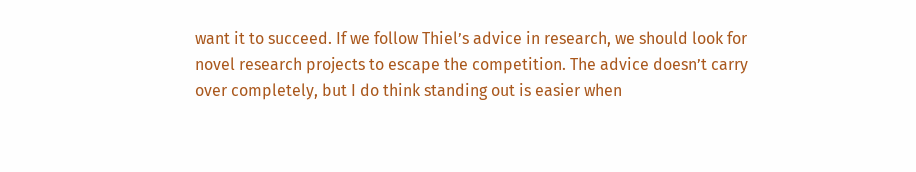want it to succeed. If we follow Thiel’s advice in research, we should look for novel research projects to escape the competition. The advice doesn’t carry over completely, but I do think standing out is easier when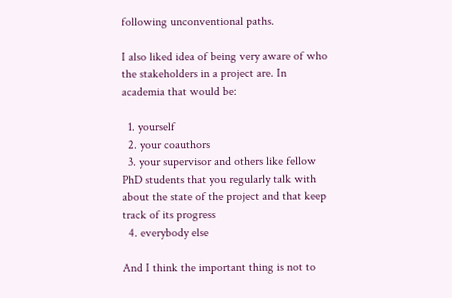following unconventional paths.

I also liked idea of being very aware of who the stakeholders in a project are. In academia that would be:

  1. yourself
  2. your coauthors
  3. your supervisor and others like fellow PhD students that you regularly talk with about the state of the project and that keep track of its progress
  4. everybody else

And I think the important thing is not to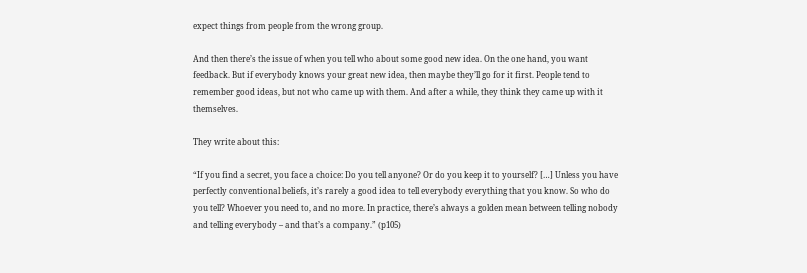expect things from people from the wrong group.

And then there’s the issue of when you tell who about some good new idea. On the one hand, you want feedback. But if everybody knows your great new idea, then maybe they’ll go for it first. People tend to remember good ideas, but not who came up with them. And after a while, they think they came up with it themselves.

They write about this:

“If you find a secret, you face a choice: Do you tell anyone? Or do you keep it to yourself? […] Unless you have perfectly conventional beliefs, it’s rarely a good idea to tell everybody everything that you know. So who do you tell? Whoever you need to, and no more. In practice, there’s always a golden mean between telling nobody and telling everybody – and that’s a company.” (p105)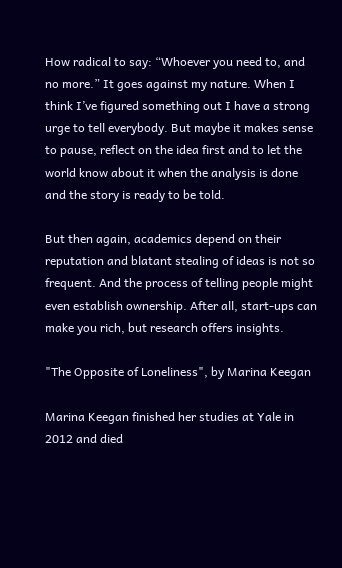How radical to say: “Whoever you need to, and no more.” It goes against my nature. When I think I’ve figured something out I have a strong urge to tell everybody. But maybe it makes sense to pause, reflect on the idea first and to let the world know about it when the analysis is done and the story is ready to be told.

But then again, academics depend on their reputation and blatant stealing of ideas is not so frequent. And the process of telling people might even establish ownership. After all, start-ups can make you rich, but research offers insights.

"The Opposite of Loneliness", by Marina Keegan

Marina Keegan finished her studies at Yale in 2012 and died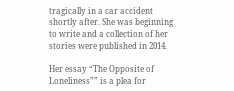tragically in a car accident shortly after. She was beginning to write and a collection of her stories were published in 2014.

Her essay “The Opposite of Loneliness”” is a plea for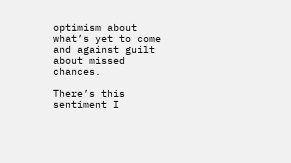optimism about what’s yet to come and against guilt about missed chances.

There’s this sentiment I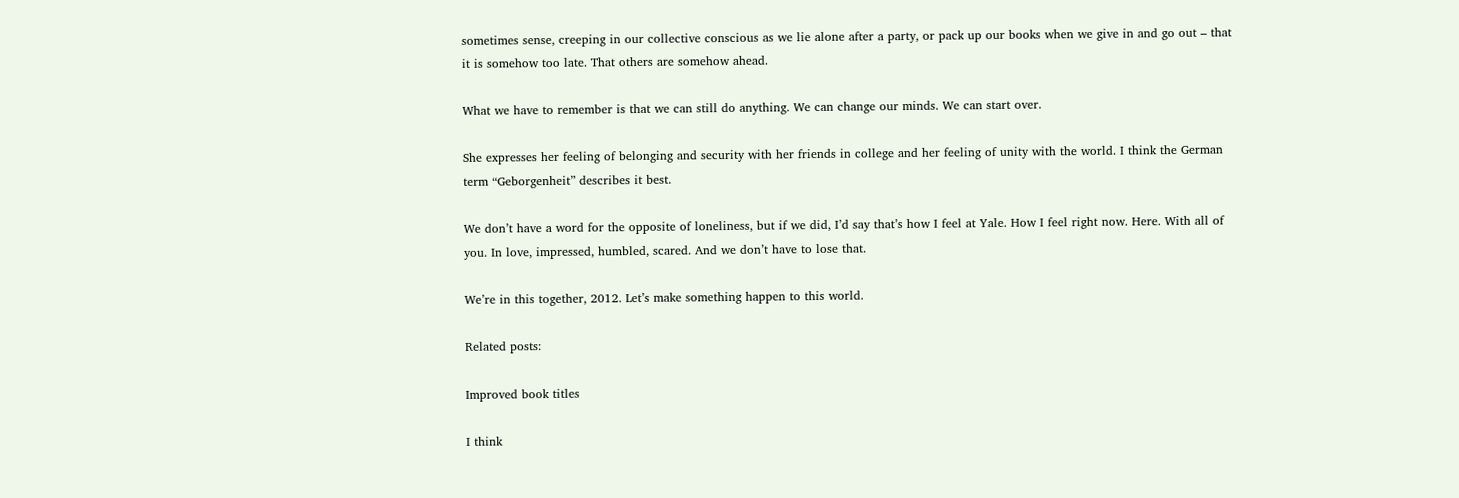sometimes sense, creeping in our collective conscious as we lie alone after a party, or pack up our books when we give in and go out – that it is somehow too late. That others are somehow ahead.

What we have to remember is that we can still do anything. We can change our minds. We can start over.

She expresses her feeling of belonging and security with her friends in college and her feeling of unity with the world. I think the German term “Geborgenheit” describes it best.

We don’t have a word for the opposite of loneliness, but if we did, I’d say that’s how I feel at Yale. How I feel right now. Here. With all of you. In love, impressed, humbled, scared. And we don’t have to lose that.

We’re in this together, 2012. Let’s make something happen to this world.

Related posts:

Improved book titles

I think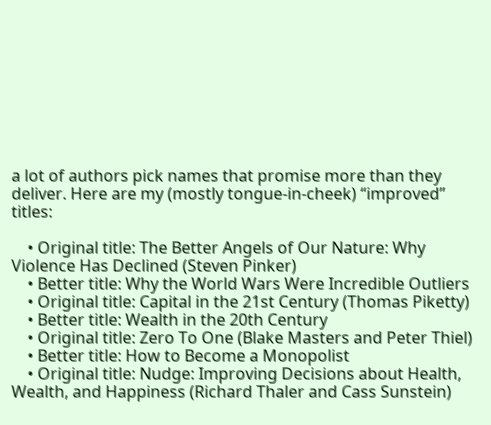a lot of authors pick names that promise more than they deliver. Here are my (mostly tongue-in-cheek) “improved” titles:

    • Original title: The Better Angels of Our Nature: Why Violence Has Declined (Steven Pinker)
    • Better title: Why the World Wars Were Incredible Outliers
    • Original title: Capital in the 21st Century (Thomas Piketty)
    • Better title: Wealth in the 20th Century
    • Original title: Zero To One (Blake Masters and Peter Thiel)
    • Better title: How to Become a Monopolist
    • Original title: Nudge: Improving Decisions about Health, Wealth, and Happiness (Richard Thaler and Cass Sunstein)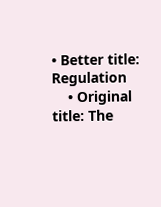• Better title: Regulation
    • Original title: The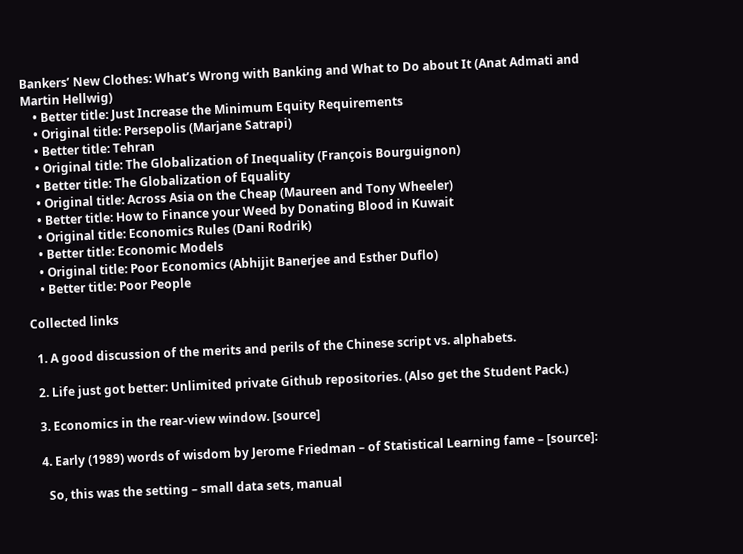Bankers’ New Clothes: What’s Wrong with Banking and What to Do about It (Anat Admati and Martin Hellwig)
    • Better title: Just Increase the Minimum Equity Requirements
    • Original title: Persepolis (Marjane Satrapi)
    • Better title: Tehran
    • Original title: The Globalization of Inequality (François Bourguignon)
    • Better title: The Globalization of Equality
    • Original title: Across Asia on the Cheap (Maureen and Tony Wheeler)
    • Better title: How to Finance your Weed by Donating Blood in Kuwait
    • Original title: Economics Rules (Dani Rodrik)
    • Better title: Economic Models
    • Original title: Poor Economics (Abhijit Banerjee and Esther Duflo)
    • Better title: Poor People

Collected links

  1. A good discussion of the merits and perils of the Chinese script vs. alphabets.

  2. Life just got better: Unlimited private Github repositories. (Also get the Student Pack.)

  3. Economics in the rear-view window. [source]

  4. Early (1989) words of wisdom by Jerome Friedman – of Statistical Learning fame – [source]:

    So, this was the setting – small data sets, manual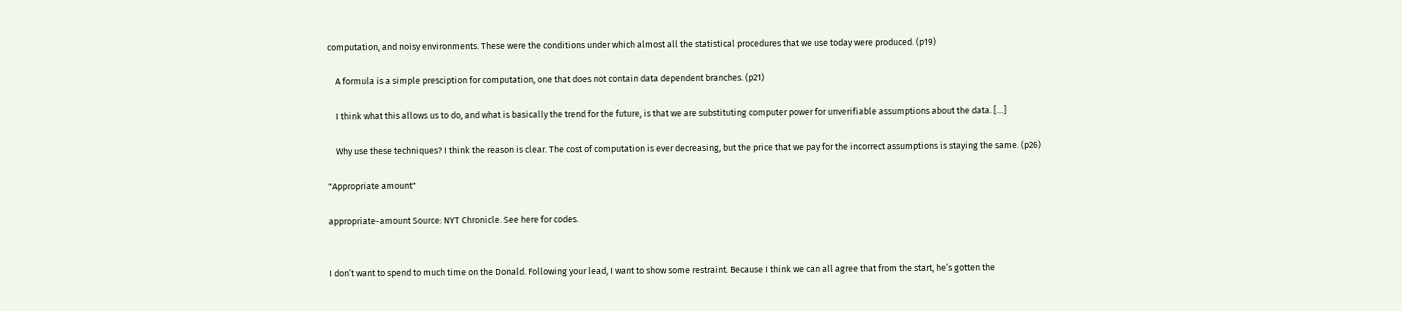computation, and noisy environments. These were the conditions under which almost all the statistical procedures that we use today were produced. (p19)

    A formula is a simple presciption for computation, one that does not contain data dependent branches. (p21)

    I think what this allows us to do, and what is basically the trend for the future, is that we are substituting computer power for unverifiable assumptions about the data. […]

    Why use these techniques? I think the reason is clear. The cost of computation is ever decreasing, but the price that we pay for the incorrect assumptions is staying the same. (p26)

"Appropriate amount"

appropriate-amount Source: NYT Chronicle. See here for codes.


I don’t want to spend to much time on the Donald. Following your lead, I want to show some restraint. Because I think we can all agree that from the start, he’s gotten the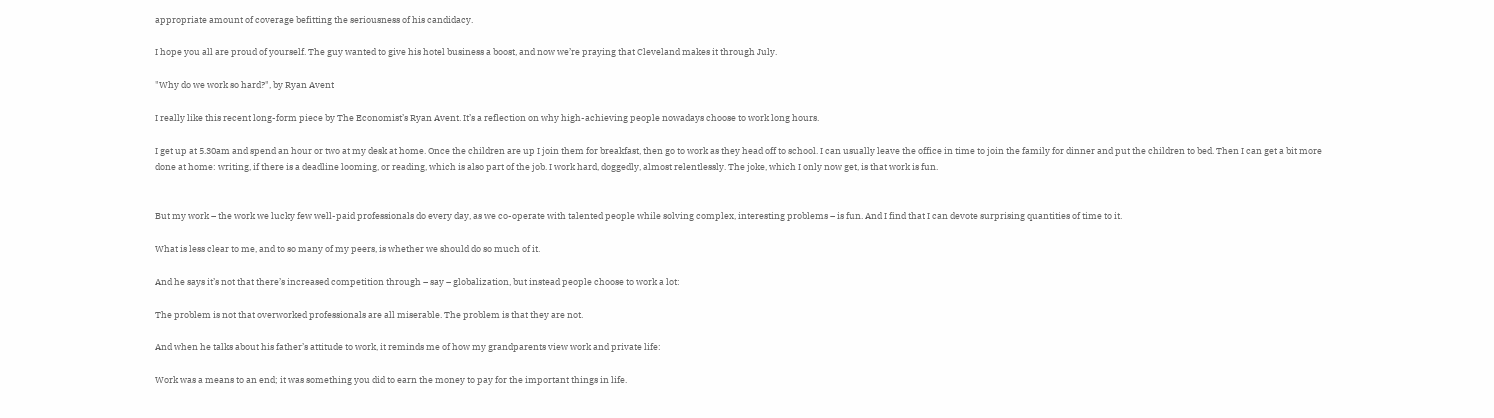appropriate amount of coverage befitting the seriousness of his candidacy.

I hope you all are proud of yourself. The guy wanted to give his hotel business a boost, and now we’re praying that Cleveland makes it through July.

"Why do we work so hard?", by Ryan Avent

I really like this recent long-form piece by The Economist’s Ryan Avent. It’s a reflection on why high-achieving people nowadays choose to work long hours.

I get up at 5.30am and spend an hour or two at my desk at home. Once the children are up I join them for breakfast, then go to work as they head off to school. I can usually leave the office in time to join the family for dinner and put the children to bed. Then I can get a bit more done at home: writing, if there is a deadline looming, or reading, which is also part of the job. I work hard, doggedly, almost relentlessly. The joke, which I only now get, is that work is fun.


But my work – the work we lucky few well-paid professionals do every day, as we co-operate with talented people while solving complex, interesting problems – is fun. And I find that I can devote surprising quantities of time to it.

What is less clear to me, and to so many of my peers, is whether we should do so much of it.

And he says it’s not that there’s increased competition through – say – globalization, but instead people choose to work a lot:

The problem is not that overworked professionals are all miserable. The problem is that they are not.

And when he talks about his father’s attitude to work, it reminds me of how my grandparents view work and private life:

Work was a means to an end; it was something you did to earn the money to pay for the important things in life.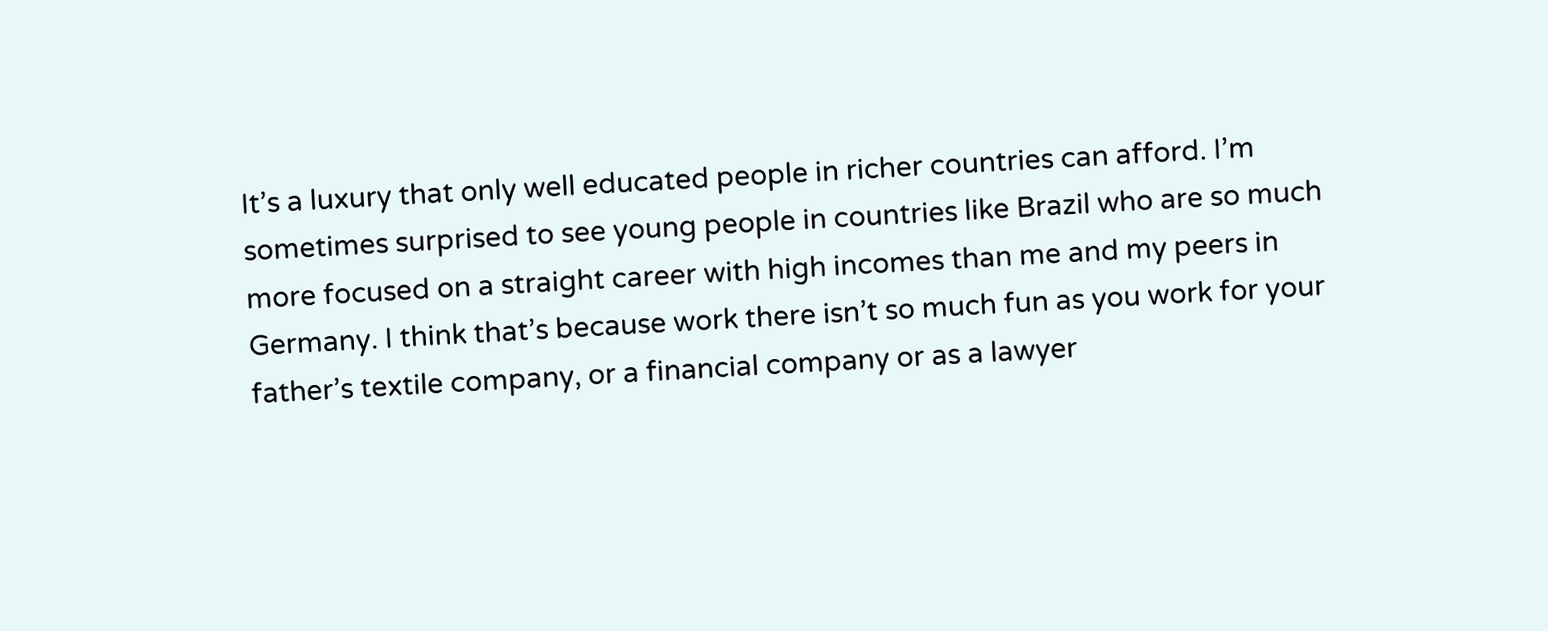It’s a luxury that only well educated people in richer countries can afford. I’m sometimes surprised to see young people in countries like Brazil who are so much more focused on a straight career with high incomes than me and my peers in Germany. I think that’s because work there isn’t so much fun as you work for your father’s textile company, or a financial company or as a lawyer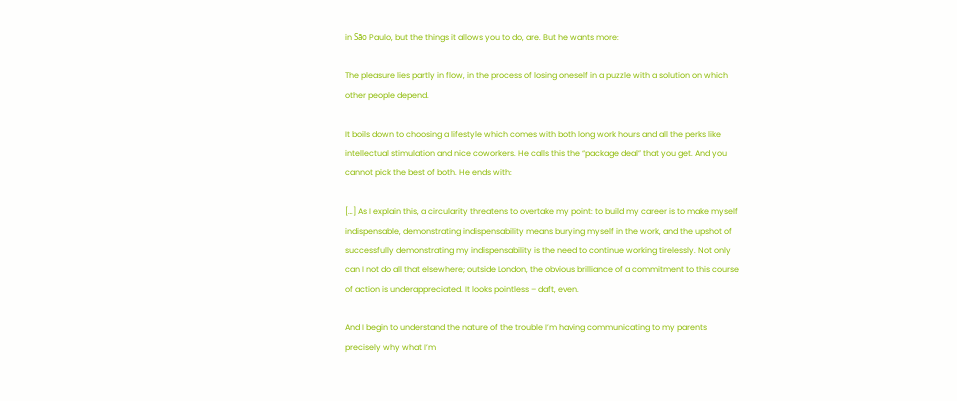in São Paulo, but the things it allows you to do, are. But he wants more:

The pleasure lies partly in flow, in the process of losing oneself in a puzzle with a solution on which other people depend.

It boils down to choosing a lifestyle which comes with both long work hours and all the perks like intellectual stimulation and nice coworkers. He calls this the “package deal” that you get. And you cannot pick the best of both. He ends with:

[…] As I explain this, a circularity threatens to overtake my point: to build my career is to make myself indispensable, demonstrating indispensability means burying myself in the work, and the upshot of successfully demonstrating my indispensability is the need to continue working tirelessly. Not only can I not do all that elsewhere; outside London, the obvious brilliance of a commitment to this course of action is underappreciated. It looks pointless – daft, even.

And I begin to understand the nature of the trouble I’m having communicating to my parents precisely why what I’m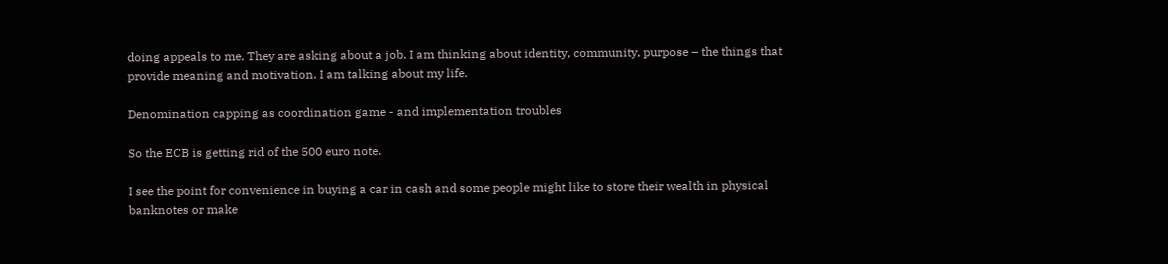doing appeals to me. They are asking about a job. I am thinking about identity, community, purpose – the things that provide meaning and motivation. I am talking about my life.

Denomination capping as coordination game - and implementation troubles

So the ECB is getting rid of the 500 euro note.

I see the point for convenience in buying a car in cash and some people might like to store their wealth in physical banknotes or make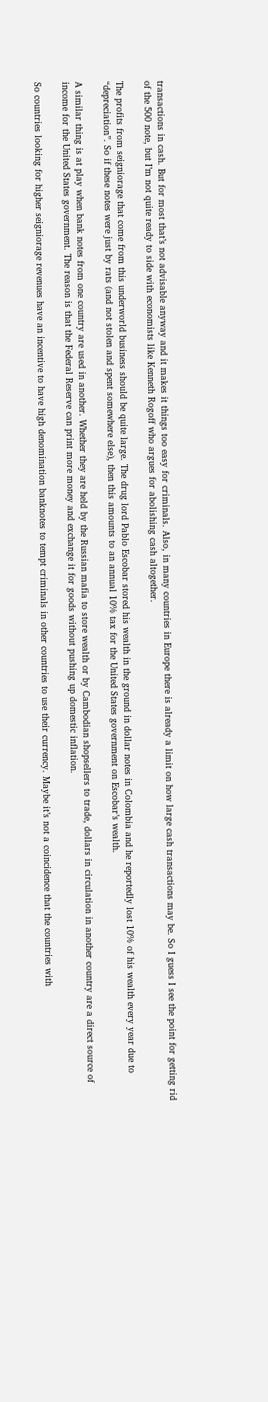transactions in cash. But for most that’s not advisable anyway and it makes it things too easy for criminals. Also, in many countries in Europe there is already a limit on how large cash transactions may be. So I guess I see the point for getting rid of the 500 note, but I’m not quite ready to side with economists like Kenneth Rogoff who argues for abolishing cash altogether.

The profits from seigniorage that come from this underworld business should be quite large. The drug lord Pablo Escobar stored his wealth in the ground in dollar notes in Colombia and he reportedly lost 10% of his wealth every year due to “depreciation”. So if these notes were just by rats (and not stolen and spent somewhere else), then this amounts to an annual 10% tax for the United States government on Escobar’s wealth.

A similar thing is at play when bank notes from one country are used in another. Whether they are held by the Russian mafia to store wealth or by Cambodian shopsellers to trade, dollars in circulation in another country are a direct source of income for the United States government. The reason is that the Federal Reserve can print more money and exchange it for goods without pushing up domestic inflation.

So countries looking for higher seigniorage revenues have an incentive to have high denomination banknotes to tempt criminals in other countries to use their currency. Maybe it’s not a coincidence that the countries with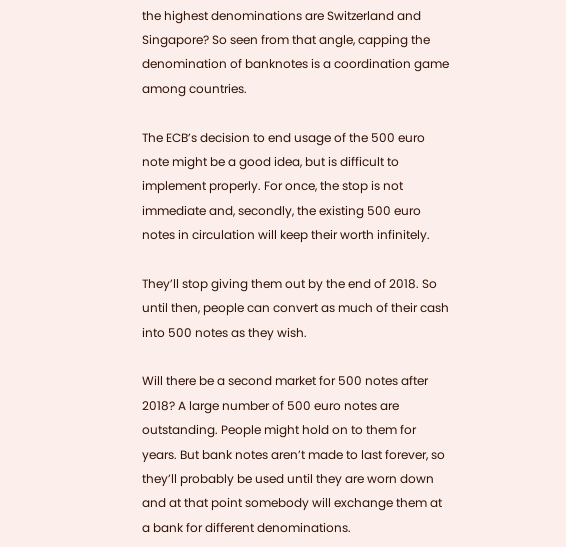the highest denominations are Switzerland and Singapore? So seen from that angle, capping the denomination of banknotes is a coordination game among countries.

The ECB’s decision to end usage of the 500 euro note might be a good idea, but is difficult to implement properly. For once, the stop is not immediate and, secondly, the existing 500 euro notes in circulation will keep their worth infinitely.

They’ll stop giving them out by the end of 2018. So until then, people can convert as much of their cash into 500 notes as they wish.

Will there be a second market for 500 notes after 2018? A large number of 500 euro notes are outstanding. People might hold on to them for years. But bank notes aren’t made to last forever, so they’ll probably be used until they are worn down and at that point somebody will exchange them at a bank for different denominations.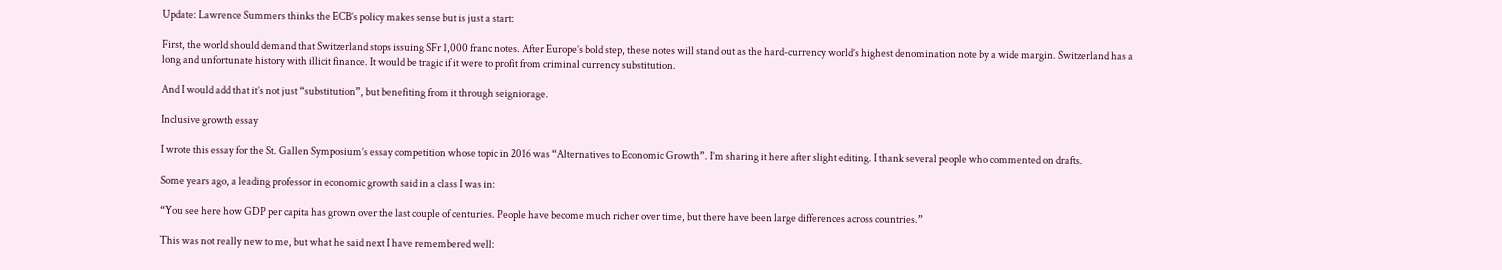Update: Lawrence Summers thinks the ECB’s policy makes sense but is just a start:

First, the world should demand that Switzerland stops issuing SFr 1,000 franc notes. After Europe’s bold step, these notes will stand out as the hard-currency world’s highest denomination note by a wide margin. Switzerland has a long and unfortunate history with illicit finance. It would be tragic if it were to profit from criminal currency substitution.

And I would add that it’s not just “substitution”, but benefiting from it through seigniorage.

Inclusive growth essay

I wrote this essay for the St. Gallen Symposium’s essay competition whose topic in 2016 was “Alternatives to Economic Growth”. I’m sharing it here after slight editing. I thank several people who commented on drafts.

Some years ago, a leading professor in economic growth said in a class I was in:

“You see here how GDP per capita has grown over the last couple of centuries. People have become much richer over time, but there have been large differences across countries.”

This was not really new to me, but what he said next I have remembered well: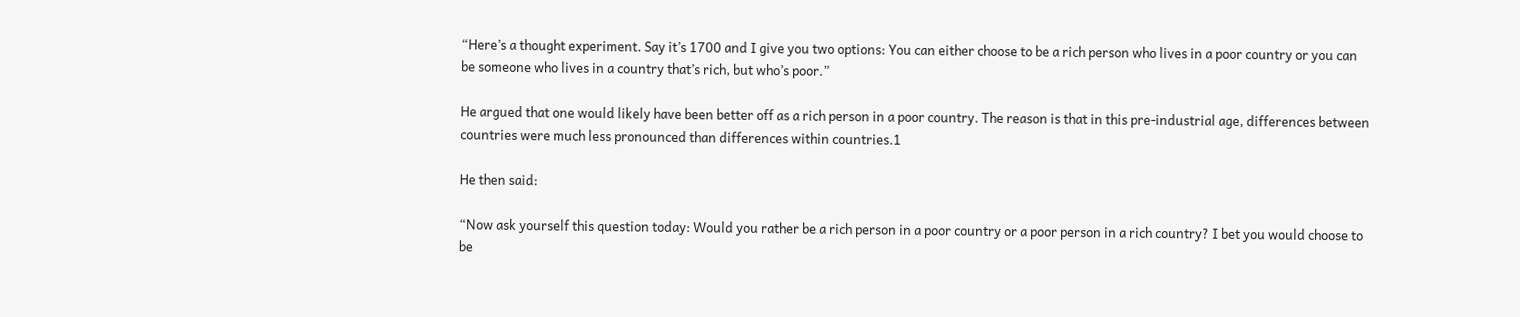“Here’s a thought experiment. Say it’s 1700 and I give you two options: You can either choose to be a rich person who lives in a poor country or you can be someone who lives in a country that’s rich, but who’s poor.”

He argued that one would likely have been better off as a rich person in a poor country. The reason is that in this pre-industrial age, differences between countries were much less pronounced than differences within countries.1

He then said:

“Now ask yourself this question today: Would you rather be a rich person in a poor country or a poor person in a rich country? I bet you would choose to be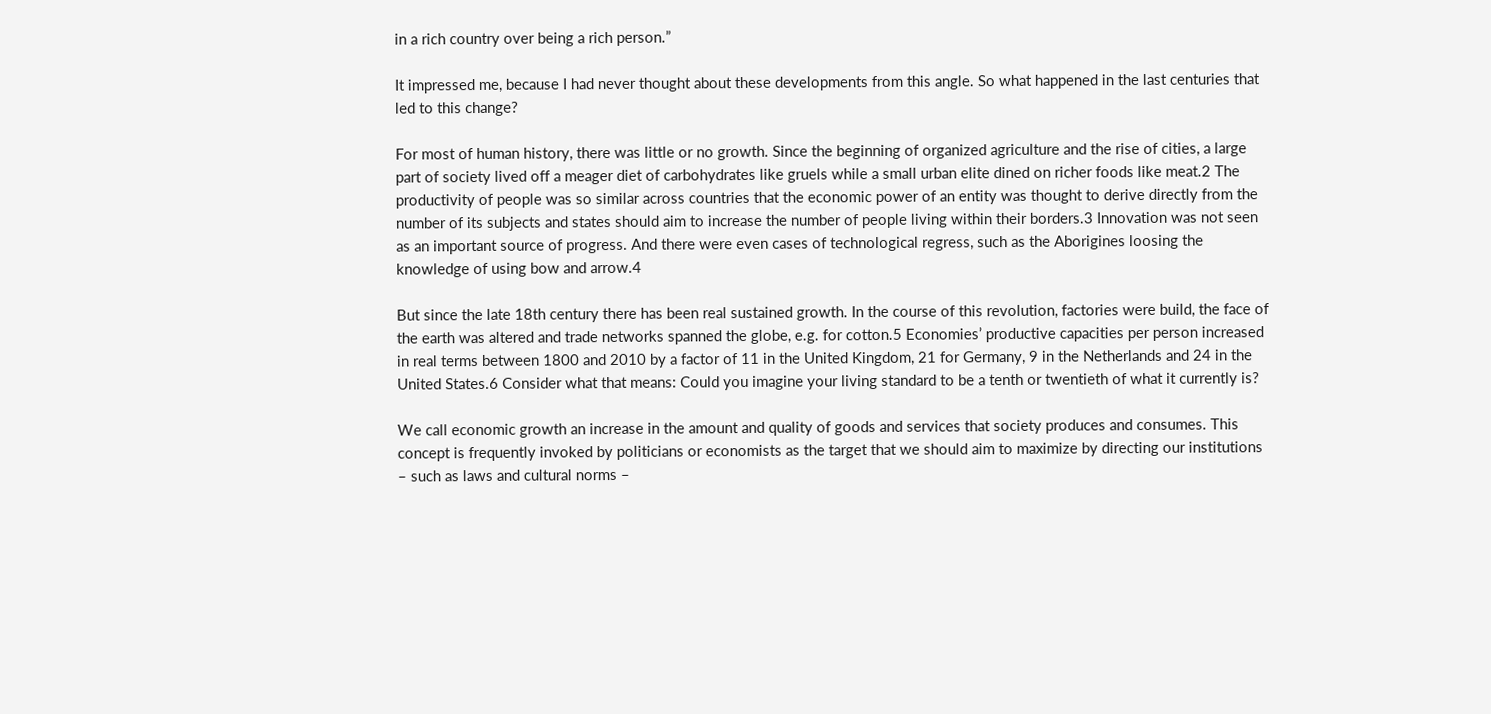in a rich country over being a rich person.”

It impressed me, because I had never thought about these developments from this angle. So what happened in the last centuries that led to this change?

For most of human history, there was little or no growth. Since the beginning of organized agriculture and the rise of cities, a large part of society lived off a meager diet of carbohydrates like gruels while a small urban elite dined on richer foods like meat.2 The productivity of people was so similar across countries that the economic power of an entity was thought to derive directly from the number of its subjects and states should aim to increase the number of people living within their borders.3 Innovation was not seen as an important source of progress. And there were even cases of technological regress, such as the Aborigines loosing the knowledge of using bow and arrow.4

But since the late 18th century there has been real sustained growth. In the course of this revolution, factories were build, the face of the earth was altered and trade networks spanned the globe, e.g. for cotton.5 Economies’ productive capacities per person increased in real terms between 1800 and 2010 by a factor of 11 in the United Kingdom, 21 for Germany, 9 in the Netherlands and 24 in the United States.6 Consider what that means: Could you imagine your living standard to be a tenth or twentieth of what it currently is?

We call economic growth an increase in the amount and quality of goods and services that society produces and consumes. This concept is frequently invoked by politicians or economists as the target that we should aim to maximize by directing our institutions – such as laws and cultural norms –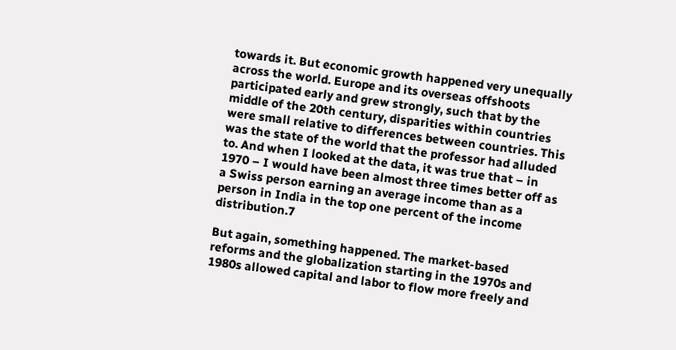towards it. But economic growth happened very unequally across the world. Europe and its overseas offshoots participated early and grew strongly, such that by the middle of the 20th century, disparities within countries were small relative to differences between countries. This was the state of the world that the professor had alluded to. And when I looked at the data, it was true that – in 1970 – I would have been almost three times better off as a Swiss person earning an average income than as a person in India in the top one percent of the income distribution.7

But again, something happened. The market-based reforms and the globalization starting in the 1970s and 1980s allowed capital and labor to flow more freely and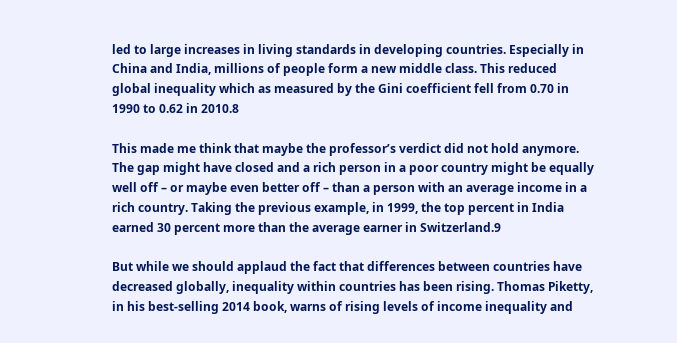led to large increases in living standards in developing countries. Especially in China and India, millions of people form a new middle class. This reduced global inequality which as measured by the Gini coefficient fell from 0.70 in 1990 to 0.62 in 2010.8

This made me think that maybe the professor’s verdict did not hold anymore. The gap might have closed and a rich person in a poor country might be equally well off – or maybe even better off – than a person with an average income in a rich country. Taking the previous example, in 1999, the top percent in India earned 30 percent more than the average earner in Switzerland.9

But while we should applaud the fact that differences between countries have decreased globally, inequality within countries has been rising. Thomas Piketty, in his best-selling 2014 book, warns of rising levels of income inequality and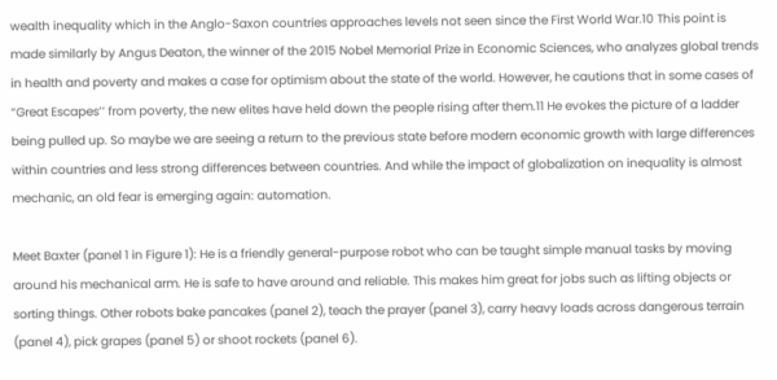wealth inequality which in the Anglo-Saxon countries approaches levels not seen since the First World War.10 This point is made similarly by Angus Deaton, the winner of the 2015 Nobel Memorial Prize in Economic Sciences, who analyzes global trends in health and poverty and makes a case for optimism about the state of the world. However, he cautions that in some cases of “Great Escapes’’ from poverty, the new elites have held down the people rising after them.11 He evokes the picture of a ladder being pulled up. So maybe we are seeing a return to the previous state before modern economic growth with large differences within countries and less strong differences between countries. And while the impact of globalization on inequality is almost mechanic, an old fear is emerging again: automation.

Meet Baxter (panel 1 in Figure 1): He is a friendly general-purpose robot who can be taught simple manual tasks by moving around his mechanical arm. He is safe to have around and reliable. This makes him great for jobs such as lifting objects or sorting things. Other robots bake pancakes (panel 2), teach the prayer (panel 3), carry heavy loads across dangerous terrain (panel 4), pick grapes (panel 5) or shoot rockets (panel 6).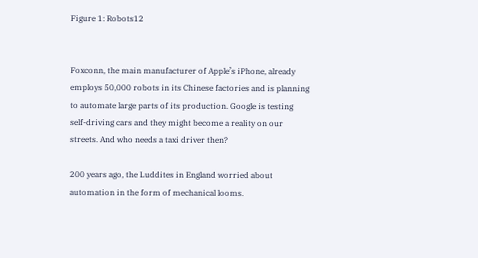Figure 1: Robots12


Foxconn, the main manufacturer of Apple’s iPhone, already employs 50,000 robots in its Chinese factories and is planning to automate large parts of its production. Google is testing self-driving cars and they might become a reality on our streets. And who needs a taxi driver then?

200 years ago, the Luddites in England worried about automation in the form of mechanical looms.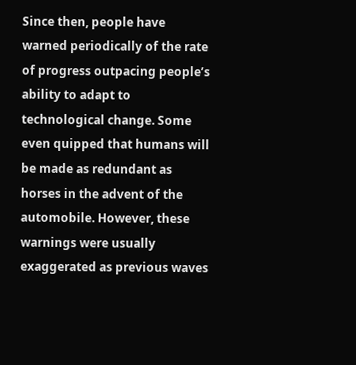Since then, people have warned periodically of the rate of progress outpacing people’s ability to adapt to technological change. Some even quipped that humans will be made as redundant as horses in the advent of the automobile. However, these warnings were usually exaggerated as previous waves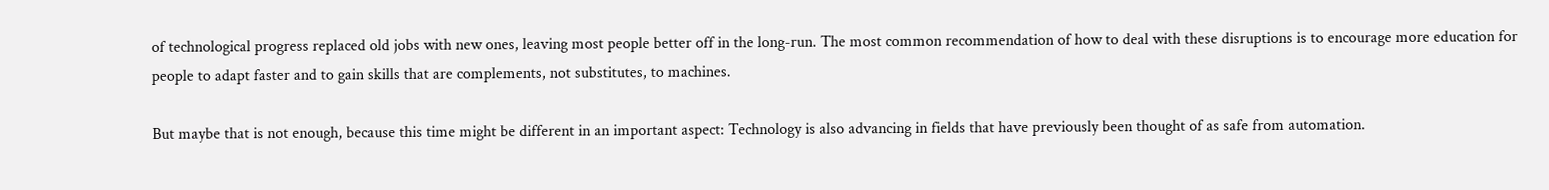of technological progress replaced old jobs with new ones, leaving most people better off in the long-run. The most common recommendation of how to deal with these disruptions is to encourage more education for people to adapt faster and to gain skills that are complements, not substitutes, to machines.

But maybe that is not enough, because this time might be different in an important aspect: Technology is also advancing in fields that have previously been thought of as safe from automation.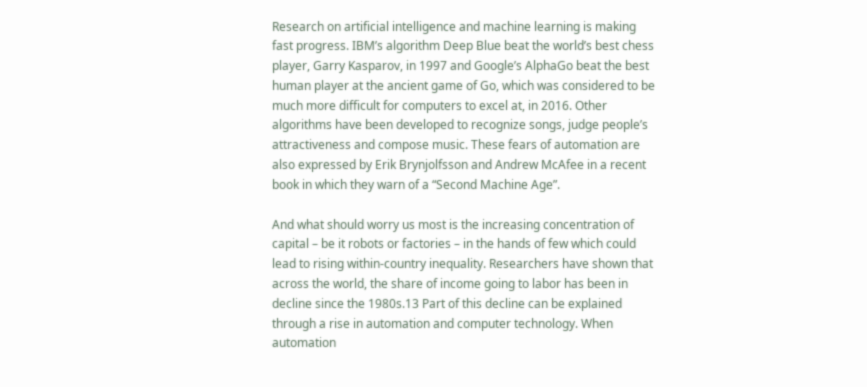Research on artificial intelligence and machine learning is making fast progress. IBM’s algorithm Deep Blue beat the world’s best chess player, Garry Kasparov, in 1997 and Google’s AlphaGo beat the best human player at the ancient game of Go, which was considered to be much more difficult for computers to excel at, in 2016. Other algorithms have been developed to recognize songs, judge people’s attractiveness and compose music. These fears of automation are also expressed by Erik Brynjolfsson and Andrew McAfee in a recent book in which they warn of a “Second Machine Age”.

And what should worry us most is the increasing concentration of capital – be it robots or factories – in the hands of few which could lead to rising within-country inequality. Researchers have shown that across the world, the share of income going to labor has been in decline since the 1980s.13 Part of this decline can be explained through a rise in automation and computer technology. When automation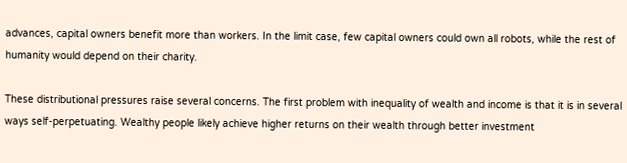advances, capital owners benefit more than workers. In the limit case, few capital owners could own all robots, while the rest of humanity would depend on their charity.

These distributional pressures raise several concerns. The first problem with inequality of wealth and income is that it is in several ways self-perpetuating. Wealthy people likely achieve higher returns on their wealth through better investment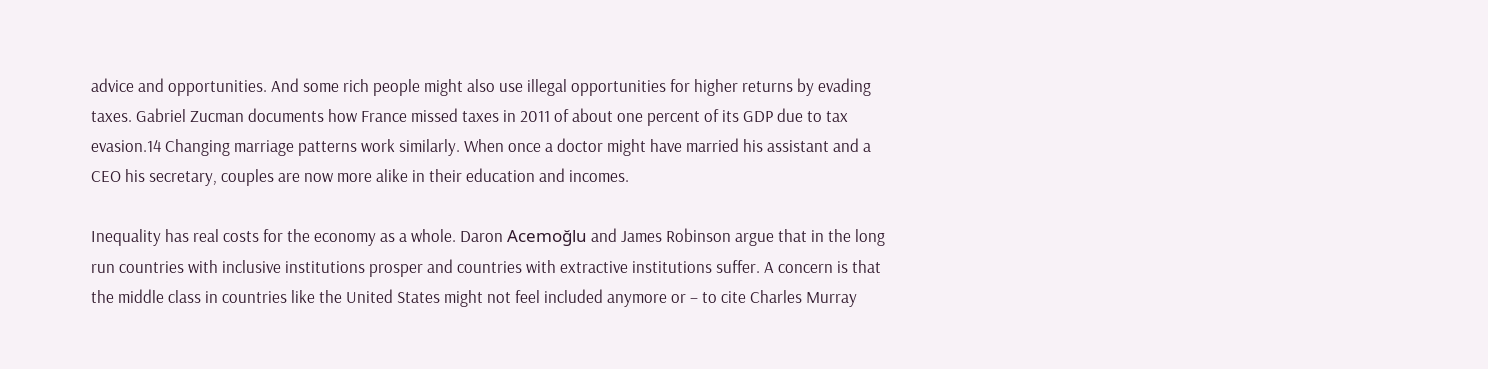advice and opportunities. And some rich people might also use illegal opportunities for higher returns by evading taxes. Gabriel Zucman documents how France missed taxes in 2011 of about one percent of its GDP due to tax evasion.14 Changing marriage patterns work similarly. When once a doctor might have married his assistant and a CEO his secretary, couples are now more alike in their education and incomes.

Inequality has real costs for the economy as a whole. Daron Acemoğlu and James Robinson argue that in the long run countries with inclusive institutions prosper and countries with extractive institutions suffer. A concern is that the middle class in countries like the United States might not feel included anymore or – to cite Charles Murray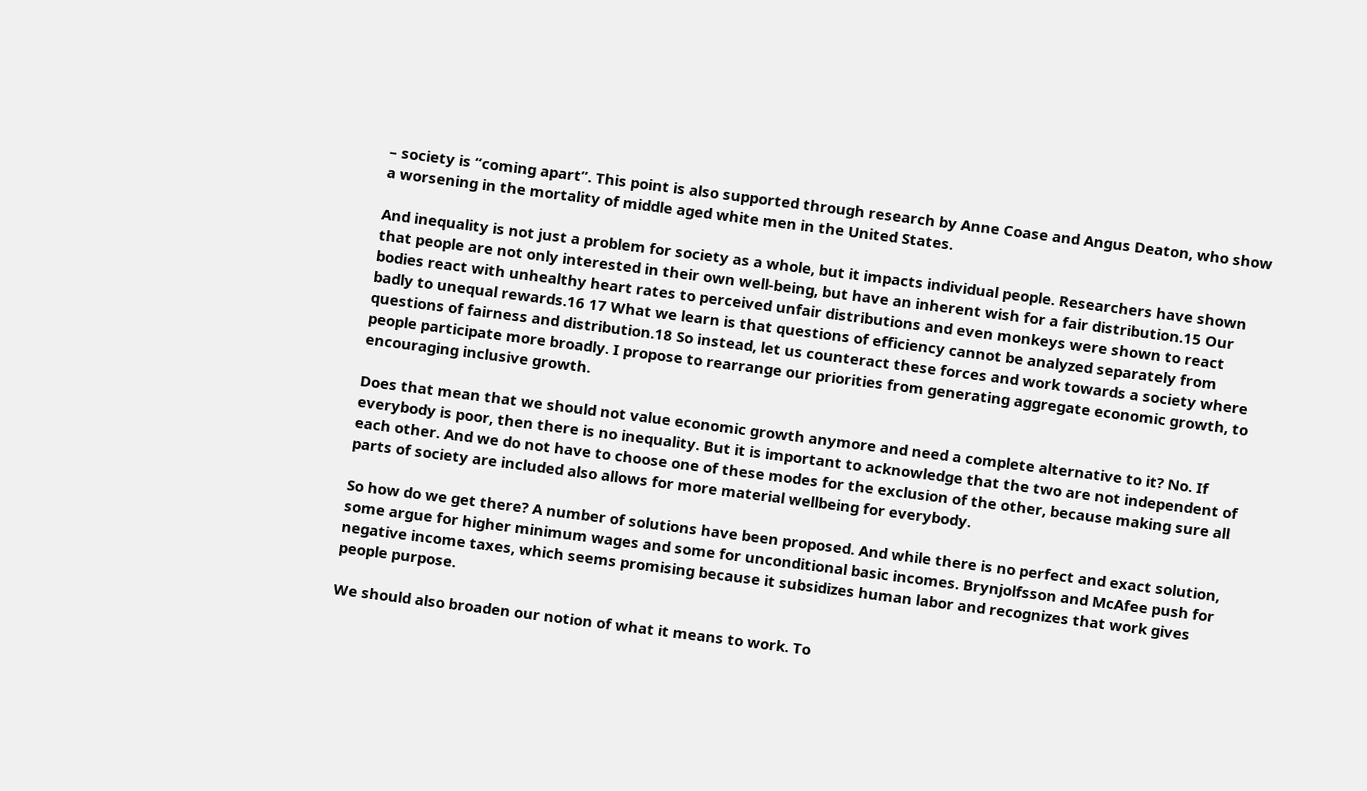– society is “coming apart”. This point is also supported through research by Anne Coase and Angus Deaton, who show a worsening in the mortality of middle aged white men in the United States.

And inequality is not just a problem for society as a whole, but it impacts individual people. Researchers have shown that people are not only interested in their own well-being, but have an inherent wish for a fair distribution.15 Our bodies react with unhealthy heart rates to perceived unfair distributions and even monkeys were shown to react badly to unequal rewards.16 17 What we learn is that questions of efficiency cannot be analyzed separately from questions of fairness and distribution.18 So instead, let us counteract these forces and work towards a society where people participate more broadly. I propose to rearrange our priorities from generating aggregate economic growth, to encouraging inclusive growth.

Does that mean that we should not value economic growth anymore and need a complete alternative to it? No. If everybody is poor, then there is no inequality. But it is important to acknowledge that the two are not independent of each other. And we do not have to choose one of these modes for the exclusion of the other, because making sure all parts of society are included also allows for more material wellbeing for everybody.

So how do we get there? A number of solutions have been proposed. And while there is no perfect and exact solution, some argue for higher minimum wages and some for unconditional basic incomes. Brynjolfsson and McAfee push for negative income taxes, which seems promising because it subsidizes human labor and recognizes that work gives people purpose.

We should also broaden our notion of what it means to work. To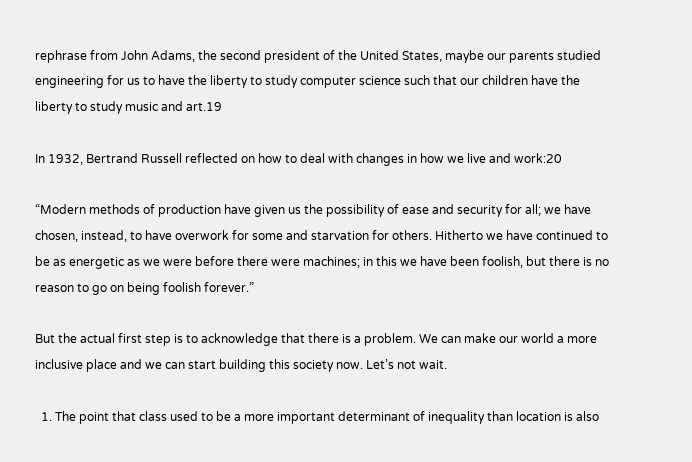rephrase from John Adams, the second president of the United States, maybe our parents studied engineering for us to have the liberty to study computer science such that our children have the liberty to study music and art.19

In 1932, Bertrand Russell reflected on how to deal with changes in how we live and work:20

“Modern methods of production have given us the possibility of ease and security for all; we have chosen, instead, to have overwork for some and starvation for others. Hitherto we have continued to be as energetic as we were before there were machines; in this we have been foolish, but there is no reason to go on being foolish forever.”

But the actual first step is to acknowledge that there is a problem. We can make our world a more inclusive place and we can start building this society now. Let’s not wait.

  1. The point that class used to be a more important determinant of inequality than location is also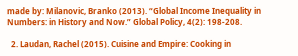made by: Milanovic, Branko (2013). “Global Income Inequality in Numbers: in History and Now.” Global Policy, 4(2): 198-208.

  2. Laudan, Rachel (2015). Cuisine and Empire: Cooking in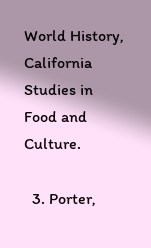World History, California Studies in Food and Culture.

  3. Porter,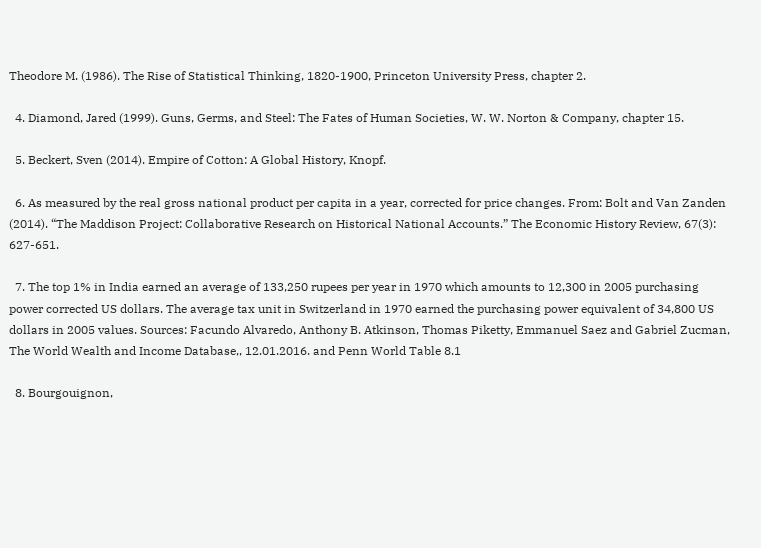Theodore M. (1986). The Rise of Statistical Thinking, 1820-1900, Princeton University Press, chapter 2.

  4. Diamond, Jared (1999). Guns, Germs, and Steel: The Fates of Human Societies, W. W. Norton & Company, chapter 15.

  5. Beckert, Sven (2014). Empire of Cotton: A Global History, Knopf.

  6. As measured by the real gross national product per capita in a year, corrected for price changes. From: Bolt and Van Zanden (2014). “The Maddison Project: Collaborative Research on Historical National Accounts.” The Economic History Review, 67(3): 627-651.

  7. The top 1% in India earned an average of 133,250 rupees per year in 1970 which amounts to 12,300 in 2005 purchasing power corrected US dollars. The average tax unit in Switzerland in 1970 earned the purchasing power equivalent of 34,800 US dollars in 2005 values. Sources: Facundo Alvaredo, Anthony B. Atkinson, Thomas Piketty, Emmanuel Saez and Gabriel Zucman, The World Wealth and Income Database,, 12.01.2016. and Penn World Table 8.1

  8. Bourgouignon,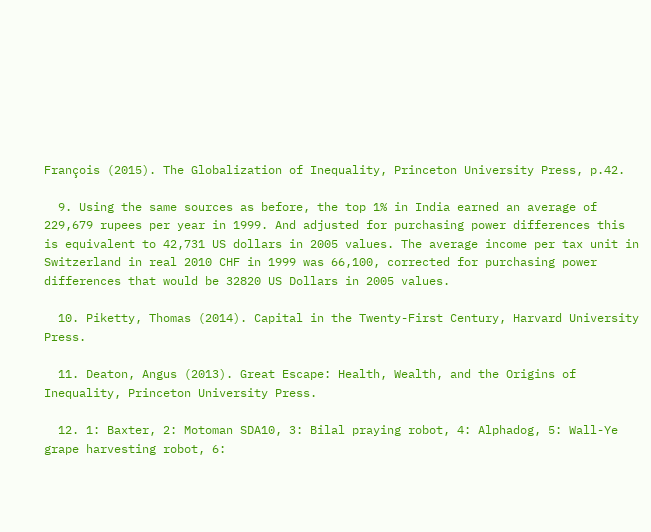François (2015). The Globalization of Inequality, Princeton University Press, p.42.

  9. Using the same sources as before, the top 1% in India earned an average of 229,679 rupees per year in 1999. And adjusted for purchasing power differences this is equivalent to 42,731 US dollars in 2005 values. The average income per tax unit in Switzerland in real 2010 CHF in 1999 was 66,100, corrected for purchasing power differences that would be 32820 US Dollars in 2005 values.

  10. Piketty, Thomas (2014). Capital in the Twenty-First Century, Harvard University Press.

  11. Deaton, Angus (2013). Great Escape: Health, Wealth, and the Origins of Inequality, Princeton University Press.

  12. 1: Baxter, 2: Motoman SDA10, 3: Bilal praying robot, 4: Alphadog, 5: Wall-Ye grape harvesting robot, 6: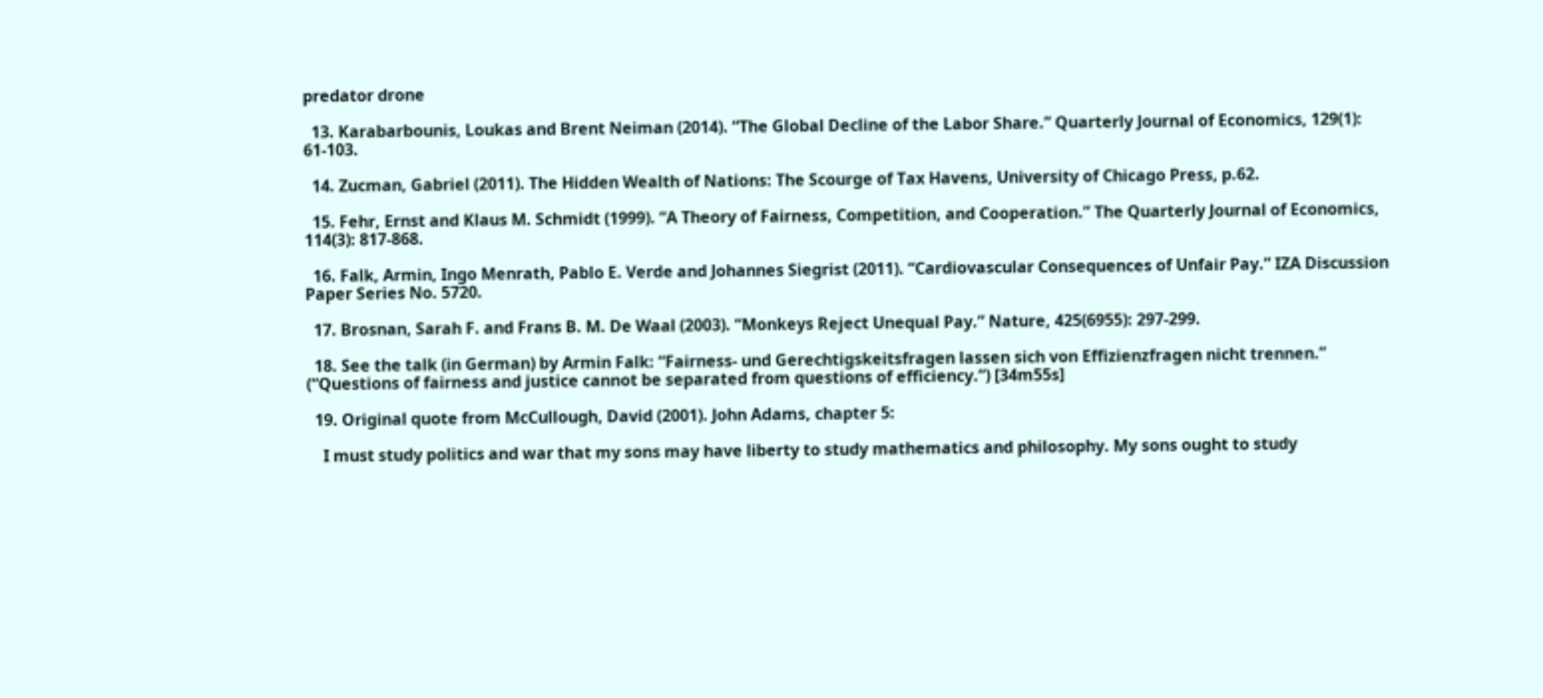predator drone

  13. Karabarbounis, Loukas and Brent Neiman (2014). “The Global Decline of the Labor Share.” Quarterly Journal of Economics, 129(1): 61-103.

  14. Zucman, Gabriel (2011). The Hidden Wealth of Nations: The Scourge of Tax Havens, University of Chicago Press, p.62.

  15. Fehr, Ernst and Klaus M. Schmidt (1999). “A Theory of Fairness, Competition, and Cooperation.” The Quarterly Journal of Economics, 114(3): 817-868.

  16. Falk, Armin, Ingo Menrath, Pablo E. Verde and Johannes Siegrist (2011). “Cardiovascular Consequences of Unfair Pay.” IZA Discussion Paper Series No. 5720.

  17. Brosnan, Sarah F. and Frans B. M. De Waal (2003). “Monkeys Reject Unequal Pay.” Nature, 425(6955): 297-299.

  18. See the talk (in German) by Armin Falk: “Fairness- und Gerechtigskeitsfragen lassen sich von Effizienzfragen nicht trennen.” (“Questions of fairness and justice cannot be separated from questions of efficiency.”) [34m55s]

  19. Original quote from McCullough, David (2001). John Adams, chapter 5:

    I must study politics and war that my sons may have liberty to study mathematics and philosophy. My sons ought to study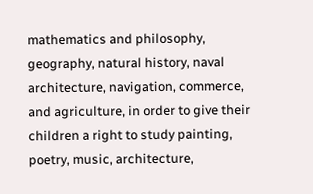mathematics and philosophy, geography, natural history, naval architecture, navigation, commerce, and agriculture, in order to give their children a right to study painting, poetry, music, architecture,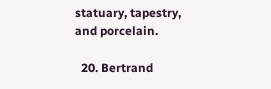statuary, tapestry, and porcelain.

  20. Bertrand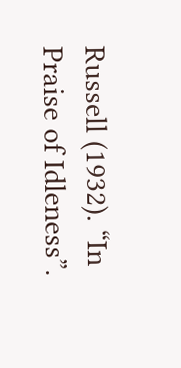Russell (1932). “In Praise of Idleness”.